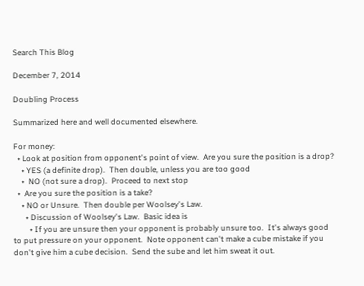Search This Blog

December 7, 2014

Doubling Process

Summarized here and well documented elsewhere.

For money:
  • Look at position from opponent's point of view.  Are you sure the position is a drop?
    • YES (a definite drop).  Then double, unless you are too good
    •  NO (not sure a drop).  Proceed to next stop
  •  Are you sure the position is a take?
    • NO or Unsure.  Then double per Woolsey's Law.
      • Discussion of Woolsey's Law.  Basic idea is
        • If you are unsure then your opponent is probably unsure too.  It's always good to put pressure on your opponent.  Note opponent can't make a cube mistake if you don't give him a cube decision.  Send the sube and let him sweat it out.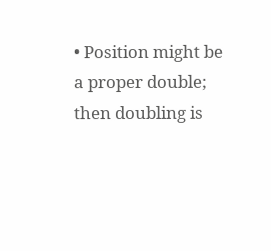• Position might be a proper double; then doubling is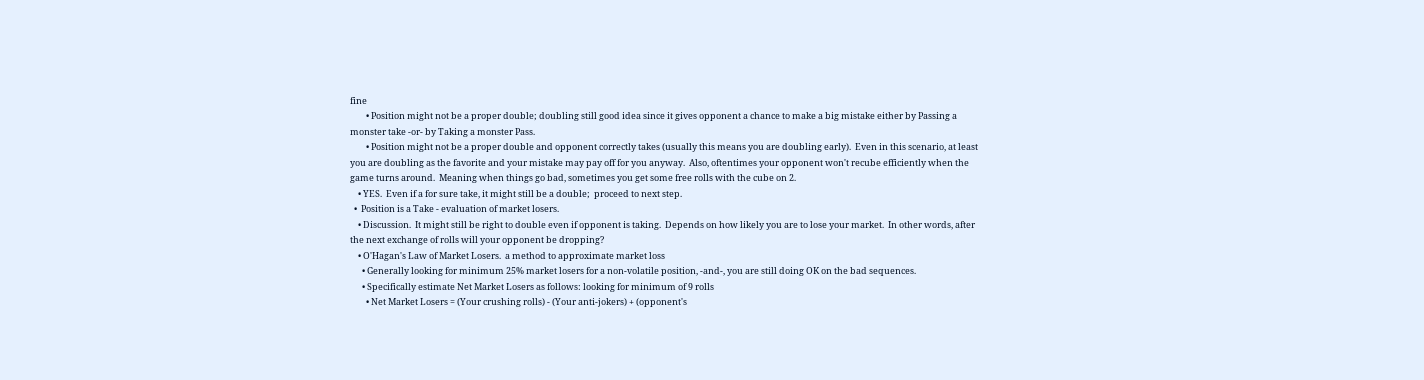fine
        • Position might not be a proper double; doubling still good idea since it gives opponent a chance to make a big mistake either by Passing a monster take -or- by Taking a monster Pass.
        • Position might not be a proper double and opponent correctly takes (usually this means you are doubling early).  Even in this scenario, at least you are doubling as the favorite and your mistake may pay off for you anyway.  Also, oftentimes your opponent won't recube efficiently when the game turns around.  Meaning when things go bad, sometimes you get some free rolls with the cube on 2.
    • YES.  Even if a for sure take, it might still be a double;  proceed to next step.
  •  Position is a Take - evaluation of market losers.
    • Discussion.  It might still be right to double even if opponent is taking.  Depends on how likely you are to lose your market.  In other words, after the next exchange of rolls will your opponent be dropping?
    • O'Hagan's Law of Market Losers.  a method to approximate market loss
      • Generally looking for minimum 25% market losers for a non-volatile position, -and-, you are still doing OK on the bad sequences.
      • Specifically estimate Net Market Losers as follows: looking for minimum of 9 rolls
        • Net Market Losers = (Your crushing rolls) - (Your anti-jokers) + (opponent's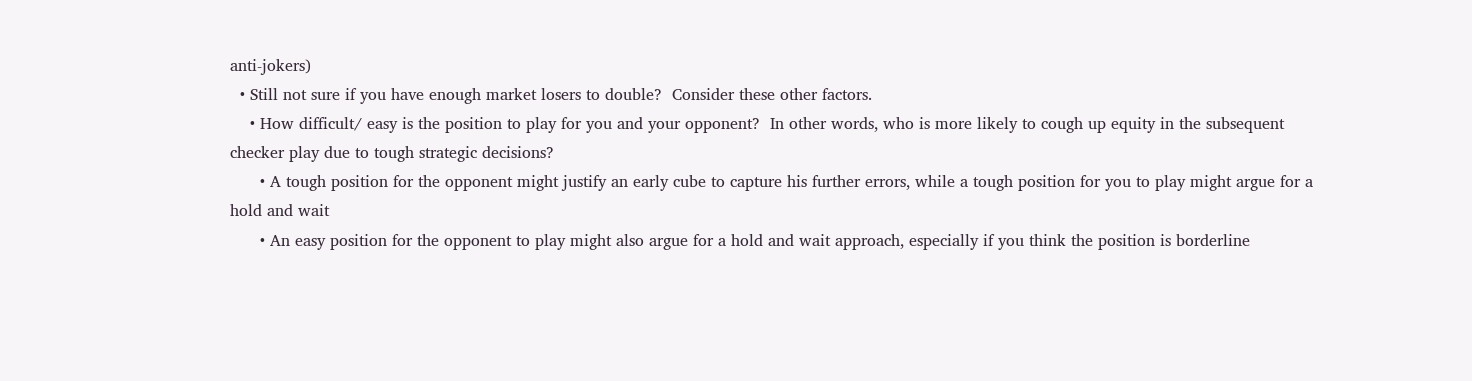anti-jokers)
  • Still not sure if you have enough market losers to double?  Consider these other factors.
    • How difficult/ easy is the position to play for you and your opponent?  In other words, who is more likely to cough up equity in the subsequent checker play due to tough strategic decisions?
      • A tough position for the opponent might justify an early cube to capture his further errors, while a tough position for you to play might argue for a hold and wait
      • An easy position for the opponent to play might also argue for a hold and wait approach, especially if you think the position is borderline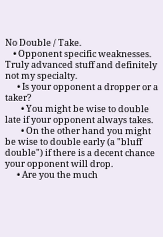No Double / Take.
    • Opponent specific weaknesses. Truly advanced stuff and definitely not my specialty.
      • Is your opponent a dropper or a taker?
        • You might be wise to double late if your opponent always takes.
        • On the other hand you might be wise to double early (a "bluff double") if there is a decent chance your opponent will drop.
      • Are you the much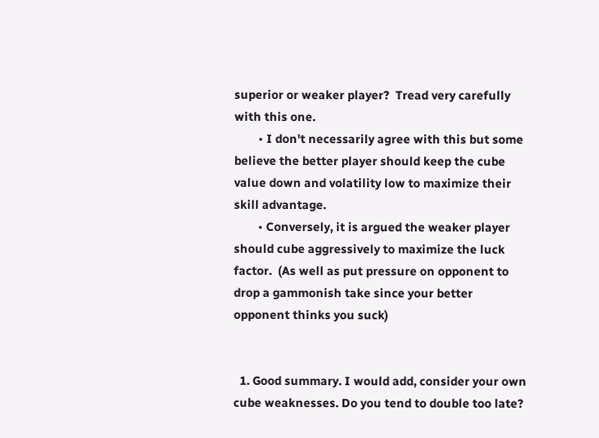superior or weaker player?  Tread very carefully with this one.
        • I don't necessarily agree with this but some believe the better player should keep the cube value down and volatility low to maximize their skill advantage.
        • Conversely, it is argued the weaker player should cube aggressively to maximize the luck factor.  (As well as put pressure on opponent to drop a gammonish take since your better opponent thinks you suck)


  1. Good summary. I would add, consider your own cube weaknesses. Do you tend to double too late?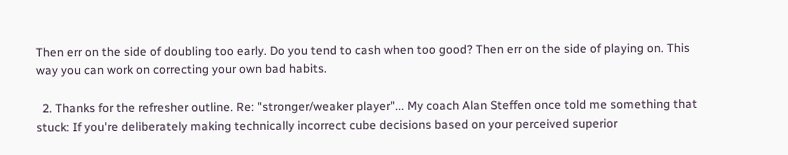Then err on the side of doubling too early. Do you tend to cash when too good? Then err on the side of playing on. This way you can work on correcting your own bad habits.

  2. Thanks for the refresher outline. Re: "stronger/weaker player"... My coach Alan Steffen once told me something that stuck: If you're deliberately making technically incorrect cube decisions based on your perceived superior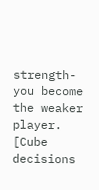strength- you become the weaker player. [Cube decisions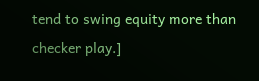tend to swing equity more than checker play.]